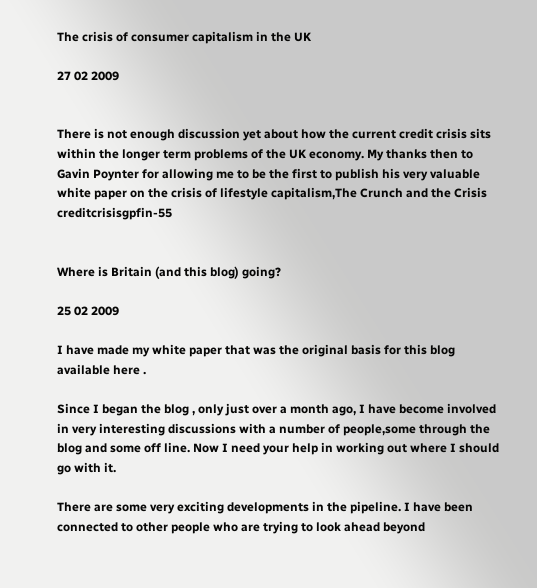The crisis of consumer capitalism in the UK

27 02 2009


There is not enough discussion yet about how the current credit crisis sits within the longer term problems of the UK economy. My thanks then to Gavin Poynter for allowing me to be the first to publish his very valuable white paper on the crisis of lifestyle capitalism,The Crunch and the Crisis   creditcrisisgpfin-55


Where is Britain (and this blog) going?

25 02 2009

I have made my white paper that was the original basis for this blog available here .

Since I began the blog , only just over a month ago, I have become involved in very interesting discussions with a number of people,some through the blog and some off line. Now I need your help in working out where I should go with it.

There are some very exciting developments in the pipeline. I have been connected to other people who are trying to look ahead beyond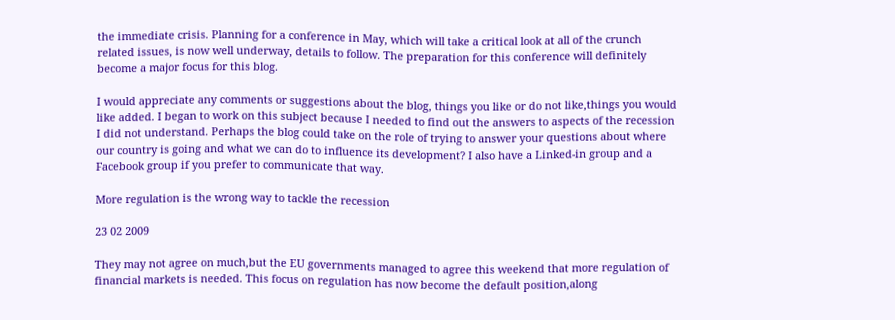the immediate crisis. Planning for a conference in May, which will take a critical look at all of the crunch related issues, is now well underway, details to follow. The preparation for this conference will definitely become a major focus for this blog.

I would appreciate any comments or suggestions about the blog, things you like or do not like,things you would like added. I began to work on this subject because I needed to find out the answers to aspects of the recession I did not understand. Perhaps the blog could take on the role of trying to answer your questions about where our country is going and what we can do to influence its development? I also have a Linked-in group and a Facebook group if you prefer to communicate that way.

More regulation is the wrong way to tackle the recession

23 02 2009

They may not agree on much,but the EU governments managed to agree this weekend that more regulation of financial markets is needed. This focus on regulation has now become the default position,along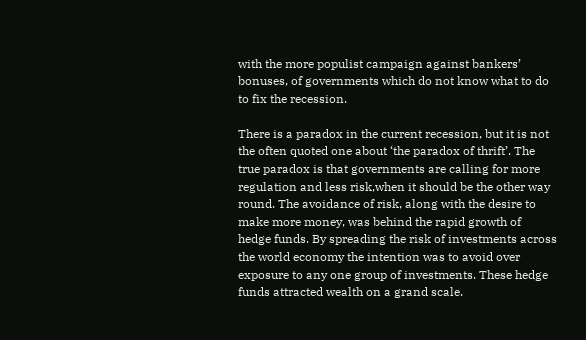with the more populist campaign against bankers’ bonuses, of governments which do not know what to do to fix the recession.

There is a paradox in the current recession, but it is not the often quoted one about ‘the paradox of thrift’. The true paradox is that governments are calling for more regulation and less risk,when it should be the other way round. The avoidance of risk, along with the desire to make more money, was behind the rapid growth of  hedge funds. By spreading the risk of investments across the world economy the intention was to avoid over exposure to any one group of investments. These hedge funds attracted wealth on a grand scale.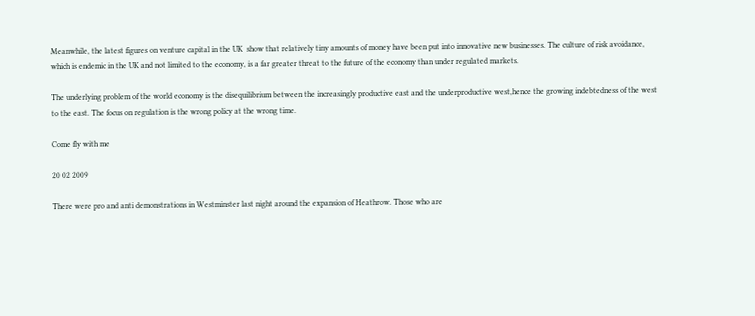Meanwhile, the latest figures on venture capital in the UK  show that relatively tiny amounts of money have been put into innovative new businesses. The culture of risk avoidance, which is endemic in the UK and not limited to the economy, is a far greater threat to the future of the economy than under regulated markets.

The underlying problem of the world economy is the disequilibrium between the increasingly productive east and the underproductive west,hence the growing indebtedness of the west to the east. The focus on regulation is the wrong policy at the wrong time.

Come fly with me

20 02 2009

There were pro and anti demonstrations in Westminster last night around the expansion of Heathrow. Those who are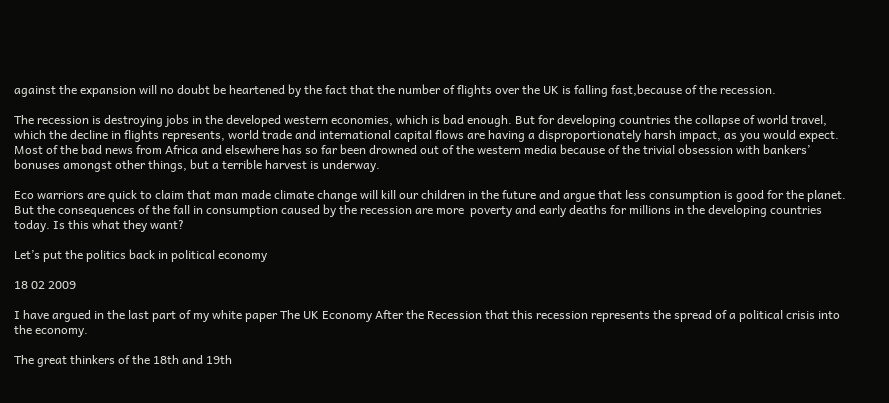against the expansion will no doubt be heartened by the fact that the number of flights over the UK is falling fast,because of the recession.

The recession is destroying jobs in the developed western economies, which is bad enough. But for developing countries the collapse of world travel, which the decline in flights represents, world trade and international capital flows are having a disproportionately harsh impact, as you would expect. Most of the bad news from Africa and elsewhere has so far been drowned out of the western media because of the trivial obsession with bankers’ bonuses amongst other things, but a terrible harvest is underway.

Eco warriors are quick to claim that man made climate change will kill our children in the future and argue that less consumption is good for the planet. But the consequences of the fall in consumption caused by the recession are more  poverty and early deaths for millions in the developing countries today. Is this what they want?

Let’s put the politics back in political economy

18 02 2009

I have argued in the last part of my white paper The UK Economy After the Recession that this recession represents the spread of a political crisis into the economy.

The great thinkers of the 18th and 19th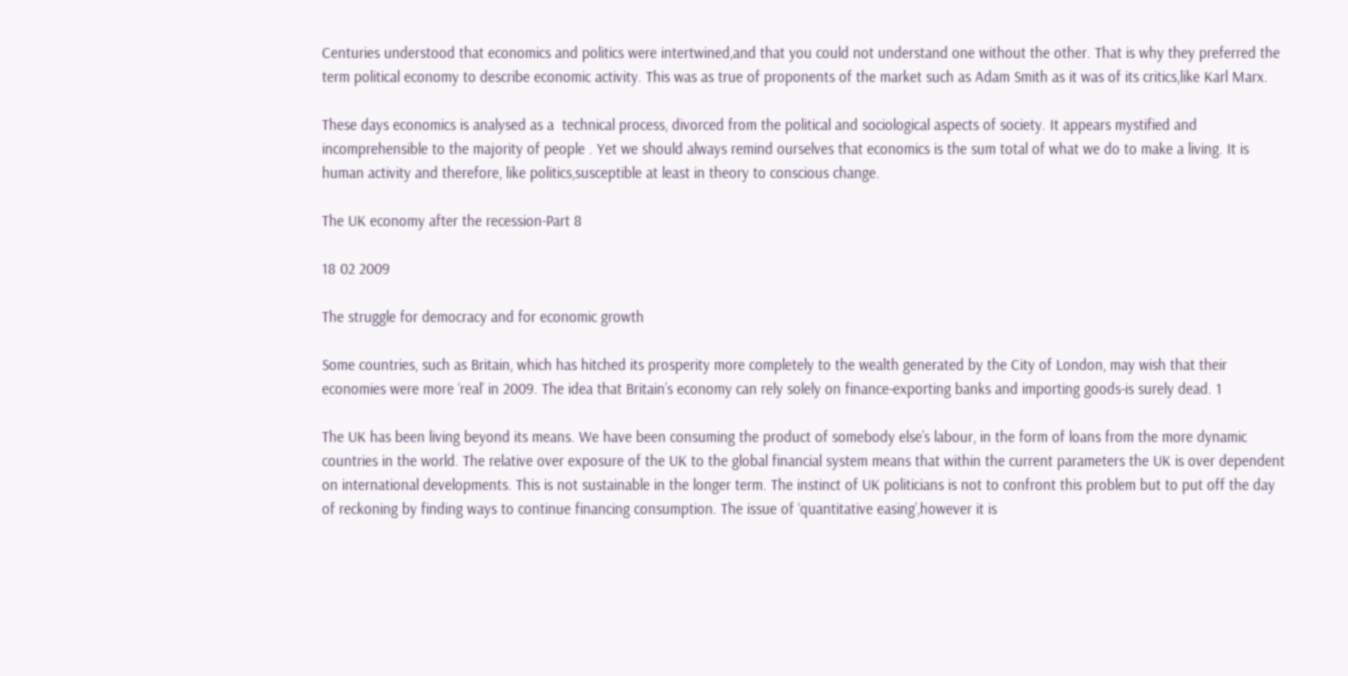Centuries understood that economics and politics were intertwined,and that you could not understand one without the other. That is why they preferred the term political economy to describe economic activity. This was as true of proponents of the market such as Adam Smith as it was of its critics,like Karl Marx.

These days economics is analysed as a  technical process, divorced from the political and sociological aspects of society. It appears mystified and incomprehensible to the majority of people . Yet we should always remind ourselves that economics is the sum total of what we do to make a living. It is human activity and therefore, like politics,susceptible at least in theory to conscious change.

The UK economy after the recession-Part 8

18 02 2009

The struggle for democracy and for economic growth

Some countries, such as Britain, which has hitched its prosperity more completely to the wealth generated by the City of London, may wish that their economies were more ‘real’ in 2009. The idea that Britain’s economy can rely solely on finance-exporting banks and importing goods-is surely dead. 1

The UK has been living beyond its means. We have been consuming the product of somebody else’s labour, in the form of loans from the more dynamic countries in the world. The relative over exposure of the UK to the global financial system means that within the current parameters the UK is over dependent on international developments. This is not sustainable in the longer term. The instinct of UK politicians is not to confront this problem but to put off the day of reckoning by finding ways to continue financing consumption. The issue of ‘quantitative easing’,however it is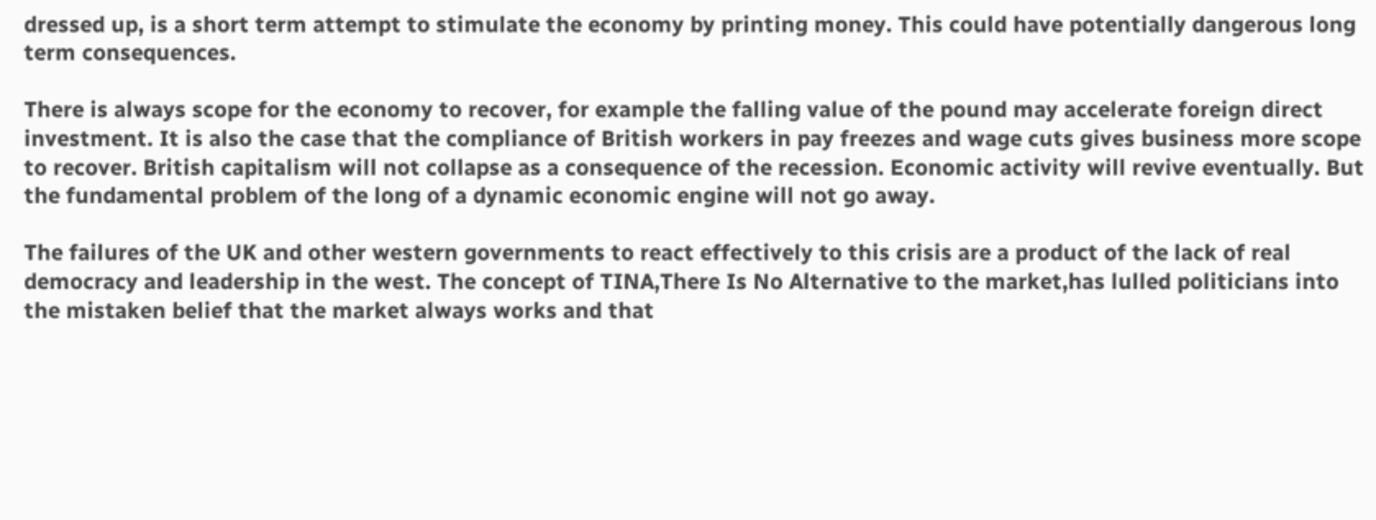dressed up, is a short term attempt to stimulate the economy by printing money. This could have potentially dangerous long term consequences.

There is always scope for the economy to recover, for example the falling value of the pound may accelerate foreign direct investment. It is also the case that the compliance of British workers in pay freezes and wage cuts gives business more scope to recover. British capitalism will not collapse as a consequence of the recession. Economic activity will revive eventually. But the fundamental problem of the long of a dynamic economic engine will not go away.

The failures of the UK and other western governments to react effectively to this crisis are a product of the lack of real democracy and leadership in the west. The concept of TINA,There Is No Alternative to the market,has lulled politicians into the mistaken belief that the market always works and that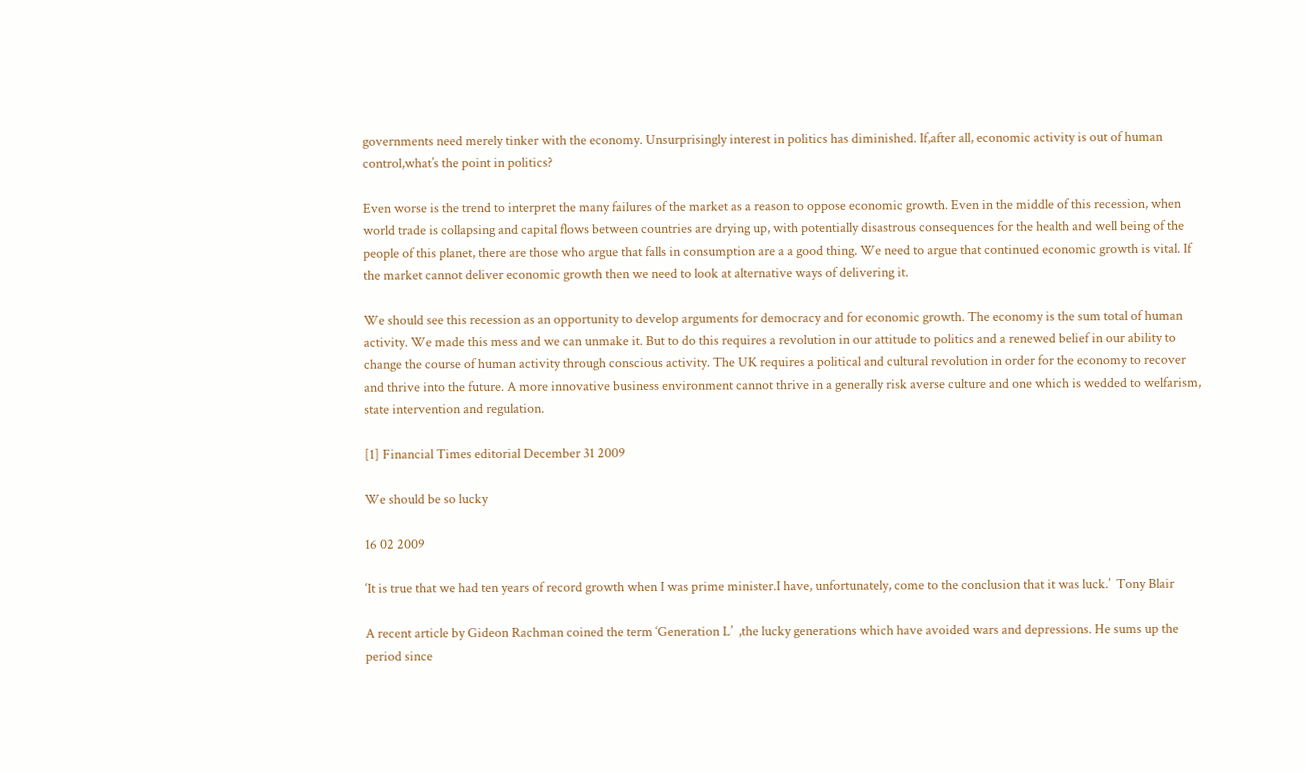governments need merely tinker with the economy. Unsurprisingly interest in politics has diminished. If,after all, economic activity is out of human control,what’s the point in politics?

Even worse is the trend to interpret the many failures of the market as a reason to oppose economic growth. Even in the middle of this recession, when world trade is collapsing and capital flows between countries are drying up, with potentially disastrous consequences for the health and well being of the people of this planet, there are those who argue that falls in consumption are a a good thing. We need to argue that continued economic growth is vital. If the market cannot deliver economic growth then we need to look at alternative ways of delivering it.

We should see this recession as an opportunity to develop arguments for democracy and for economic growth. The economy is the sum total of human activity. We made this mess and we can unmake it. But to do this requires a revolution in our attitude to politics and a renewed belief in our ability to change the course of human activity through conscious activity. The UK requires a political and cultural revolution in order for the economy to recover and thrive into the future. A more innovative business environment cannot thrive in a generally risk averse culture and one which is wedded to welfarism, state intervention and regulation.

[1] Financial Times editorial December 31 2009

We should be so lucky

16 02 2009

‘It is true that we had ten years of record growth when I was prime minister.I have, unfortunately, come to the conclusion that it was luck.’  Tony Blair

A recent article by Gideon Rachman coined the term ‘Generation L’  ,the lucky generations which have avoided wars and depressions. He sums up the period since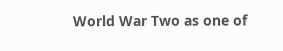World War Two as one of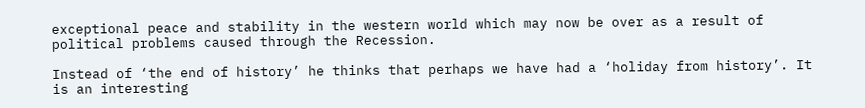exceptional peace and stability in the western world which may now be over as a result of political problems caused through the Recession.

Instead of ‘the end of history’ he thinks that perhaps we have had a ‘holiday from history’. It is an interesting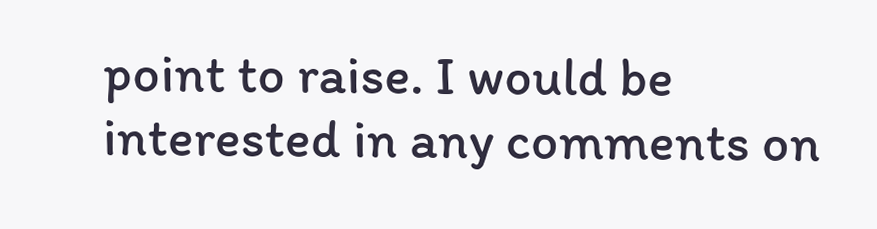point to raise. I would be interested in any comments on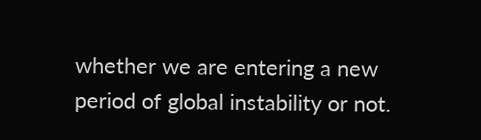whether we are entering a new period of global instability or not.